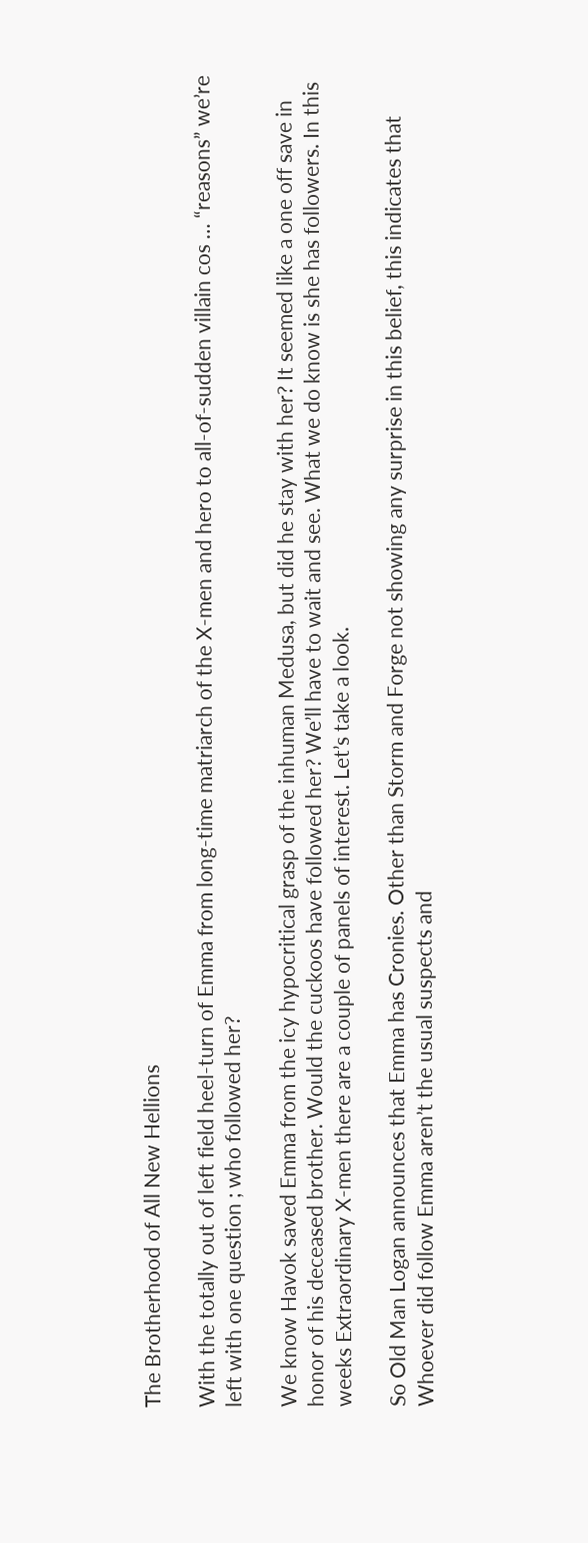The Brotherhood of All New Hellions

With the totally out of left field heel-turn of Emma from long-time matriarch of the X-men and hero to all-of-sudden villain cos … “reasons” we’re left with one question ; who followed her?

We know Havok saved Emma from the icy hypocritical grasp of the inhuman Medusa, but did he stay with her? It seemed like a one off save in honor of his deceased brother. Would the cuckoos have followed her? We’ll have to wait and see. What we do know is she has followers. In this weeks Extraordinary X-men there are a couple of panels of interest. Let’s take a look.

So Old Man Logan announces that Emma has Cronies. Other than Storm and Forge not showing any surprise in this belief, this indicates that Whoever did follow Emma aren’t the usual suspects and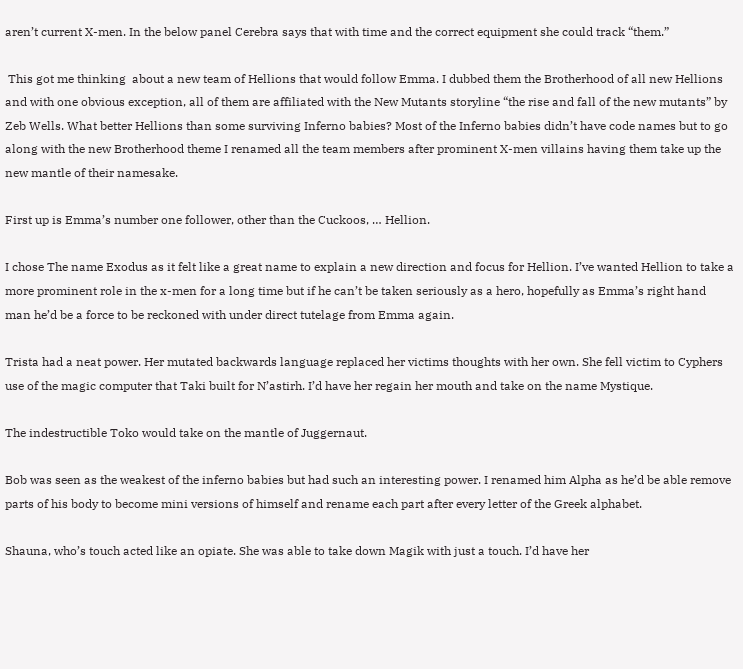aren’t current X-men. In the below panel Cerebra says that with time and the correct equipment she could track “them.”

 This got me thinking  about a new team of Hellions that would follow Emma. I dubbed them the Brotherhood of all new Hellions and with one obvious exception, all of them are affiliated with the New Mutants storyline “the rise and fall of the new mutants” by Zeb Wells. What better Hellions than some surviving Inferno babies? Most of the Inferno babies didn’t have code names but to go along with the new Brotherhood theme I renamed all the team members after prominent X-men villains having them take up the new mantle of their namesake.

First up is Emma’s number one follower, other than the Cuckoos, … Hellion.

I chose The name Exodus as it felt like a great name to explain a new direction and focus for Hellion. I’ve wanted Hellion to take a more prominent role in the x-men for a long time but if he can’t be taken seriously as a hero, hopefully as Emma’s right hand man he’d be a force to be reckoned with under direct tutelage from Emma again.

Trista had a neat power. Her mutated backwards language replaced her victims thoughts with her own. She fell victim to Cyphers use of the magic computer that Taki built for N’astirh. I’d have her regain her mouth and take on the name Mystique.

The indestructible Toko would take on the mantle of Juggernaut.

Bob was seen as the weakest of the inferno babies but had such an interesting power. I renamed him Alpha as he’d be able remove parts of his body to become mini versions of himself and rename each part after every letter of the Greek alphabet.

Shauna, who’s touch acted like an opiate. She was able to take down Magik with just a touch. I’d have her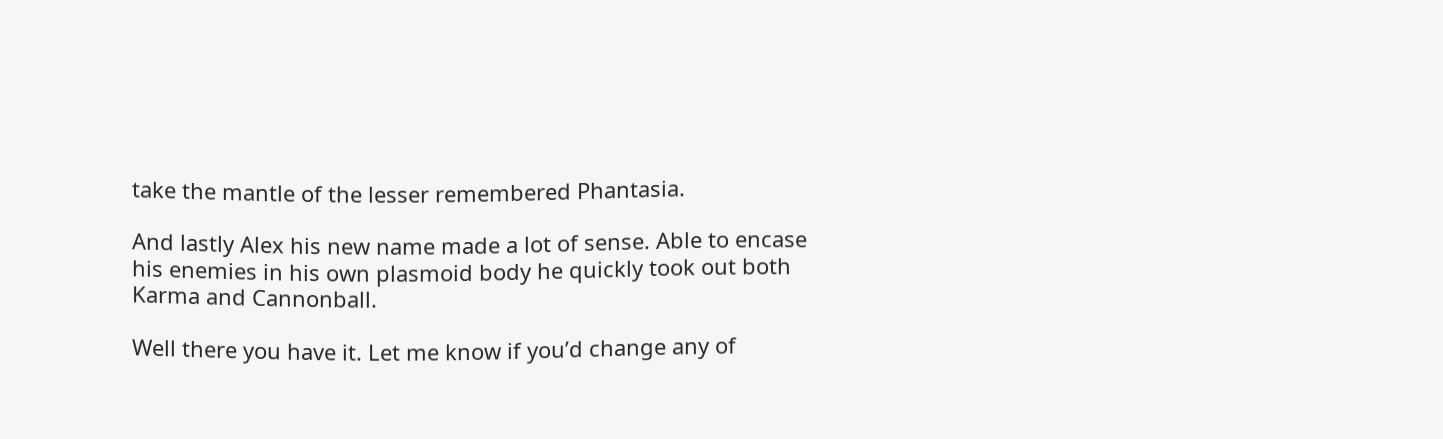take the mantle of the lesser remembered Phantasia.

And lastly Alex his new name made a lot of sense. Able to encase his enemies in his own plasmoid body he quickly took out both Karma and Cannonball.

Well there you have it. Let me know if you’d change any of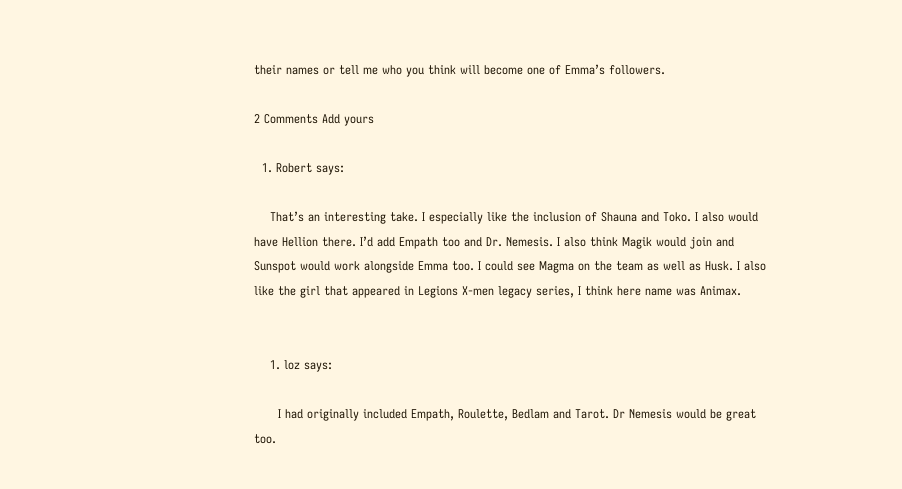their names or tell me who you think will become one of Emma’s followers.

2 Comments Add yours

  1. Robert says:

    That’s an interesting take. I especially like the inclusion of Shauna and Toko. I also would have Hellion there. I’d add Empath too and Dr. Nemesis. I also think Magik would join and Sunspot would work alongside Emma too. I could see Magma on the team as well as Husk. I also like the girl that appeared in Legions X-men legacy series, I think here name was Animax.


    1. loz says:

      I had originally included Empath, Roulette, Bedlam and Tarot. Dr Nemesis would be great too.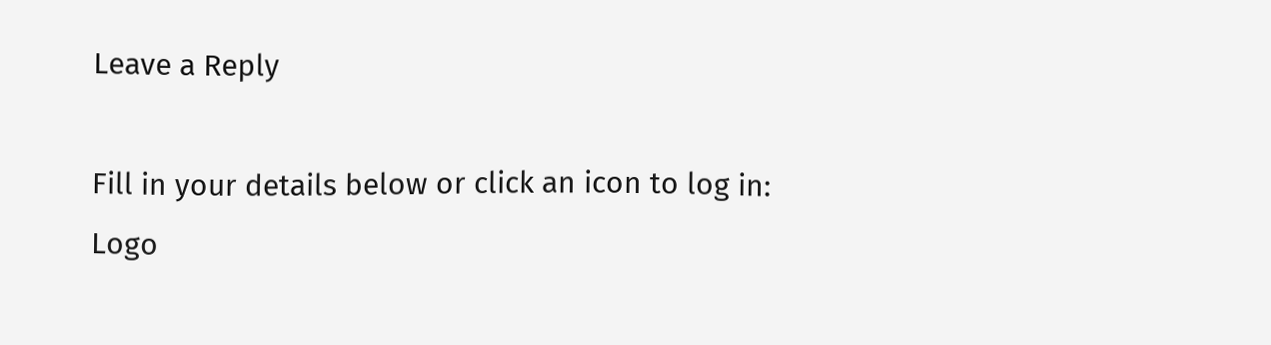Leave a Reply

Fill in your details below or click an icon to log in: Logo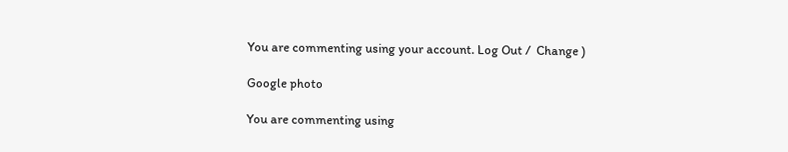You are commenting using your account. Log Out /  Change )

Google photo

You are commenting using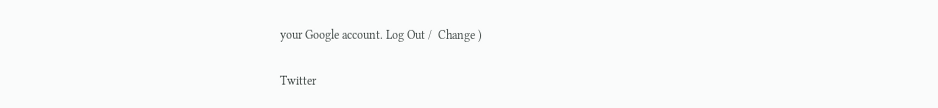your Google account. Log Out /  Change )

Twitter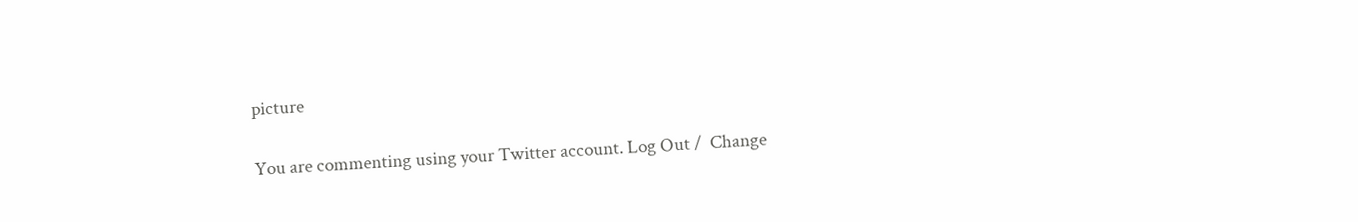picture

You are commenting using your Twitter account. Log Out /  Change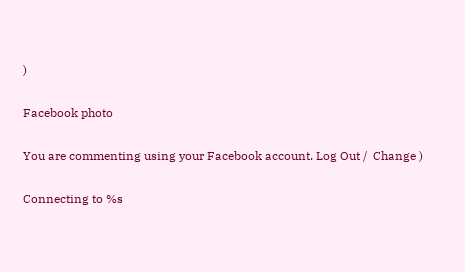)

Facebook photo

You are commenting using your Facebook account. Log Out /  Change )

Connecting to %s